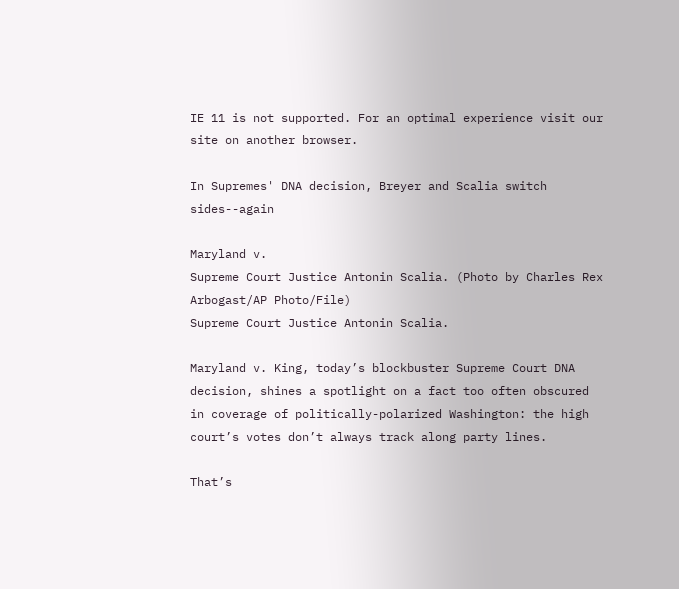IE 11 is not supported. For an optimal experience visit our site on another browser.

In Supremes' DNA decision, Breyer and Scalia switch sides--again

Maryland v.
Supreme Court Justice Antonin Scalia. (Photo by Charles Rex Arbogast/AP Photo/File)
Supreme Court Justice Antonin Scalia.

Maryland v. King, today’s blockbuster Supreme Court DNA decision, shines a spotlight on a fact too often obscured in coverage of politically-polarized Washington: the high court’s votes don’t always track along party lines.

That’s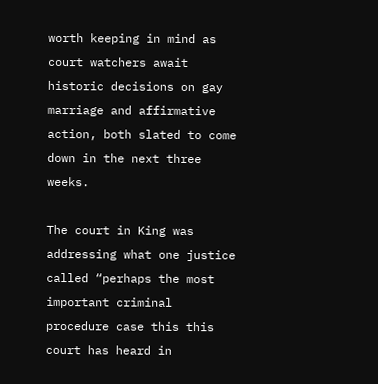worth keeping in mind as court watchers await historic decisions on gay marriage and affirmative action, both slated to come down in the next three weeks.

The court in King was addressing what one justice called “perhaps the most important criminal procedure case this this court has heard in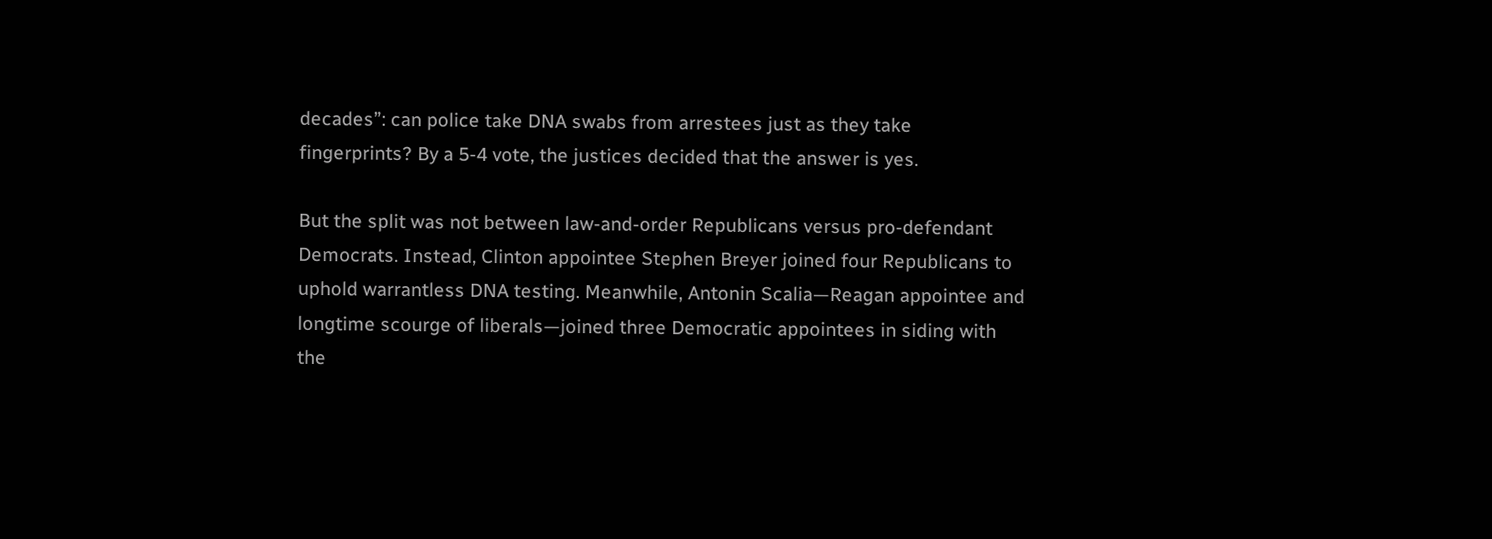decades”: can police take DNA swabs from arrestees just as they take fingerprints? By a 5-4 vote, the justices decided that the answer is yes.

But the split was not between law-and-order Republicans versus pro-defendant Democrats. Instead, Clinton appointee Stephen Breyer joined four Republicans to uphold warrantless DNA testing. Meanwhile, Antonin Scalia—Reagan appointee and longtime scourge of liberals—joined three Democratic appointees in siding with the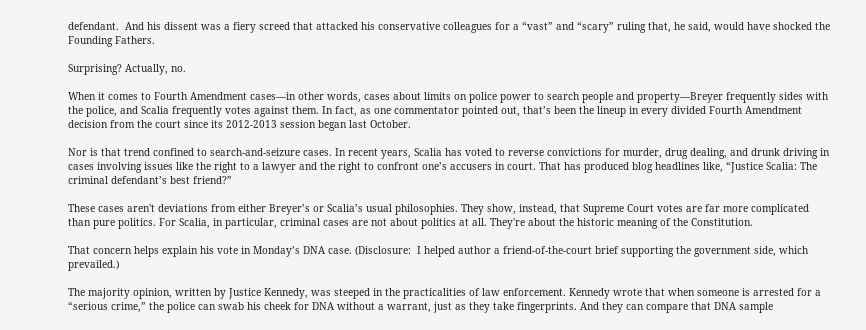defendant.  And his dissent was a fiery screed that attacked his conservative colleagues for a “vast” and “scary” ruling that, he said, would have shocked the Founding Fathers.

Surprising? Actually, no.

When it comes to Fourth Amendment cases—in other words, cases about limits on police power to search people and property—Breyer frequently sides with the police, and Scalia frequently votes against them. In fact, as one commentator pointed out, that’s been the lineup in every divided Fourth Amendment decision from the court since its 2012-2013 session began last October.

Nor is that trend confined to search-and-seizure cases. In recent years, Scalia has voted to reverse convictions for murder, drug dealing, and drunk driving in cases involving issues like the right to a lawyer and the right to confront one’s accusers in court. That has produced blog headlines like, “Justice Scalia: The criminal defendant’s best friend?”

These cases aren't deviations from either Breyer’s or Scalia’s usual philosophies. They show, instead, that Supreme Court votes are far more complicated  than pure politics. For Scalia, in particular, criminal cases are not about politics at all. They're about the historic meaning of the Constitution.

That concern helps explain his vote in Monday’s DNA case. (Disclosure:  I helped author a friend-of-the-court brief supporting the government side, which prevailed.)

The majority opinion, written by Justice Kennedy, was steeped in the practicalities of law enforcement. Kennedy wrote that when someone is arrested for a “serious crime,” the police can swab his cheek for DNA without a warrant, just as they take fingerprints. And they can compare that DNA sample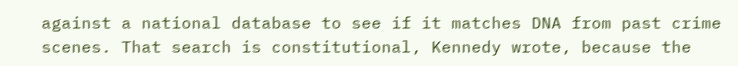against a national database to see if it matches DNA from past crime scenes. That search is constitutional, Kennedy wrote, because the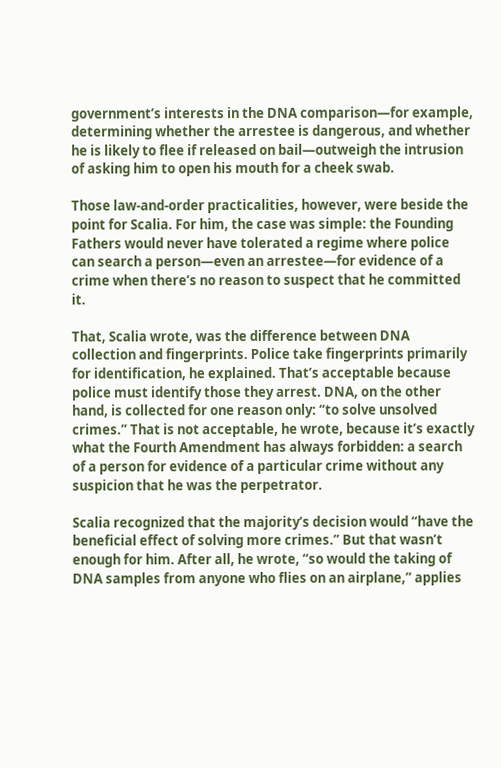government’s interests in the DNA comparison—for example, determining whether the arrestee is dangerous, and whether he is likely to flee if released on bail—outweigh the intrusion of asking him to open his mouth for a cheek swab.

Those law-and-order practicalities, however, were beside the point for Scalia. For him, the case was simple: the Founding Fathers would never have tolerated a regime where police can search a person—even an arrestee—for evidence of a crime when there’s no reason to suspect that he committed it.

That, Scalia wrote, was the difference between DNA collection and fingerprints. Police take fingerprints primarily for identification, he explained. That’s acceptable because police must identify those they arrest. DNA, on the other hand, is collected for one reason only: “to solve unsolved crimes.” That is not acceptable, he wrote, because it’s exactly what the Fourth Amendment has always forbidden: a search of a person for evidence of a particular crime without any suspicion that he was the perpetrator.

Scalia recognized that the majority’s decision would “have the beneficial effect of solving more crimes.” But that wasn’t enough for him. After all, he wrote, “so would the taking of DNA samples from anyone who flies on an airplane,” applies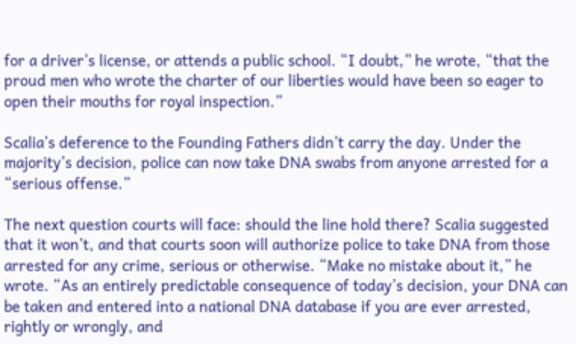for a driver’s license, or attends a public school. “I doubt,” he wrote, “that the proud men who wrote the charter of our liberties would have been so eager to open their mouths for royal inspection.”

Scalia’s deference to the Founding Fathers didn’t carry the day. Under the majority’s decision, police can now take DNA swabs from anyone arrested for a “serious offense.”

The next question courts will face: should the line hold there? Scalia suggested that it won’t, and that courts soon will authorize police to take DNA from those arrested for any crime, serious or otherwise. “Make no mistake about it,” he wrote. “As an entirely predictable consequence of today’s decision, your DNA can be taken and entered into a national DNA database if you are ever arrested, rightly or wrongly, and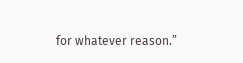for whatever reason.”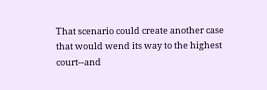That scenario could create another case that would wend its way to the highest court--and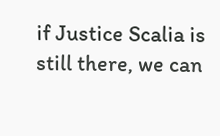if Justice Scalia is still there, we can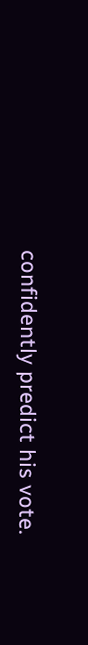confidently predict his vote.